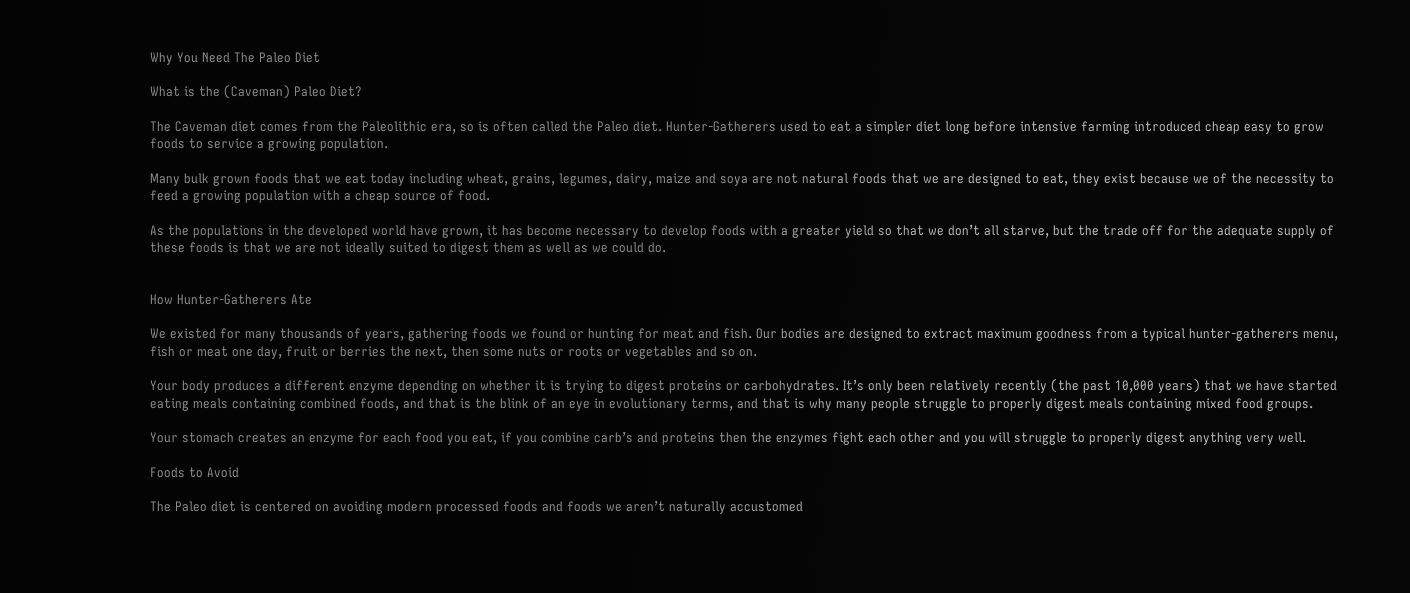Why You Need The Paleo Diet

What is the (Caveman) Paleo Diet?

The Caveman diet comes from the Paleolithic era, so is often called the Paleo diet. Hunter-Gatherers used to eat a simpler diet long before intensive farming introduced cheap easy to grow foods to service a growing population.

Many bulk grown foods that we eat today including wheat, grains, legumes, dairy, maize and soya are not natural foods that we are designed to eat, they exist because we of the necessity to feed a growing population with a cheap source of food.

As the populations in the developed world have grown, it has become necessary to develop foods with a greater yield so that we don’t all starve, but the trade off for the adequate supply of these foods is that we are not ideally suited to digest them as well as we could do.


How Hunter-Gatherers Ate

We existed for many thousands of years, gathering foods we found or hunting for meat and fish. Our bodies are designed to extract maximum goodness from a typical hunter-gatherers menu, fish or meat one day, fruit or berries the next, then some nuts or roots or vegetables and so on.

Your body produces a different enzyme depending on whether it is trying to digest proteins or carbohydrates. It’s only been relatively recently (the past 10,000 years) that we have started eating meals containing combined foods, and that is the blink of an eye in evolutionary terms, and that is why many people struggle to properly digest meals containing mixed food groups.

Your stomach creates an enzyme for each food you eat, if you combine carb’s and proteins then the enzymes fight each other and you will struggle to properly digest anything very well.

Foods to Avoid

The Paleo diet is centered on avoiding modern processed foods and foods we aren’t naturally accustomed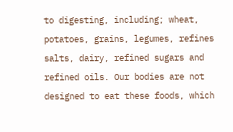to digesting, including; wheat, potatoes, grains, legumes, refines salts, dairy, refined sugars and refined oils. Our bodies are not designed to eat these foods, which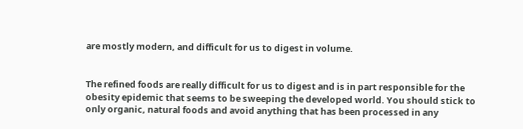are mostly modern, and difficult for us to digest in volume.


The refined foods are really difficult for us to digest and is in part responsible for the obesity epidemic that seems to be sweeping the developed world. You should stick to only organic, natural foods and avoid anything that has been processed in any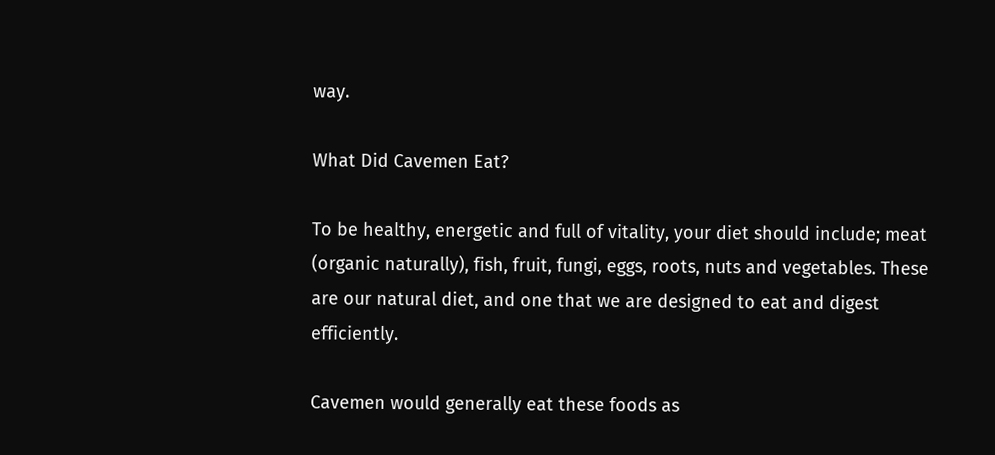way.

What Did Cavemen Eat?

To be healthy, energetic and full of vitality, your diet should include; meat (organic naturally), fish, fruit, fungi, eggs, roots, nuts and vegetables. These are our natural diet, and one that we are designed to eat and digest efficiently.

Cavemen would generally eat these foods as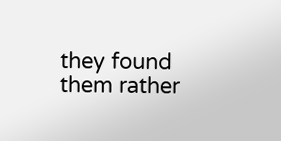they found them rather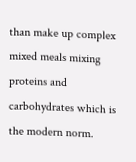than make up complex mixed meals mixing proteins and carbohydrates which is the modern norm.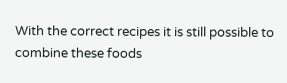With the correct recipes it is still possible to combine these foods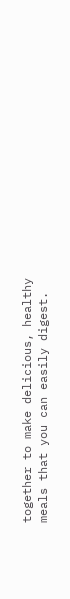together to make delicious, healthy meals that you can easily digest.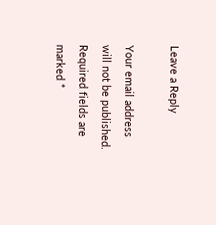Leave a Reply

Your email address will not be published. Required fields are marked *